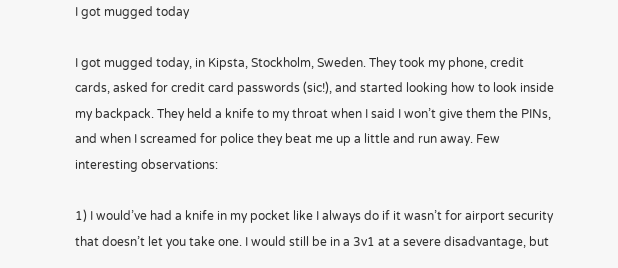I got mugged today

I got mugged today, in Kipsta, Stockholm, Sweden. They took my phone, credit cards, asked for credit card passwords (sic!), and started looking how to look inside my backpack. They held a knife to my throat when I said I won’t give them the PINs, and when I screamed for police they beat me up a little and run away. Few interesting observations:

1) I would’ve had a knife in my pocket like I always do if it wasn’t for airport security that doesn’t let you take one. I would still be in a 3v1 at a severe disadvantage, but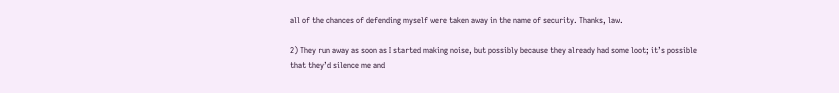all of the chances of defending myself were taken away in the name of security. Thanks, law.

2) They run away as soon as I started making noise, but possibly because they already had some loot; it’s possible that they’d silence me and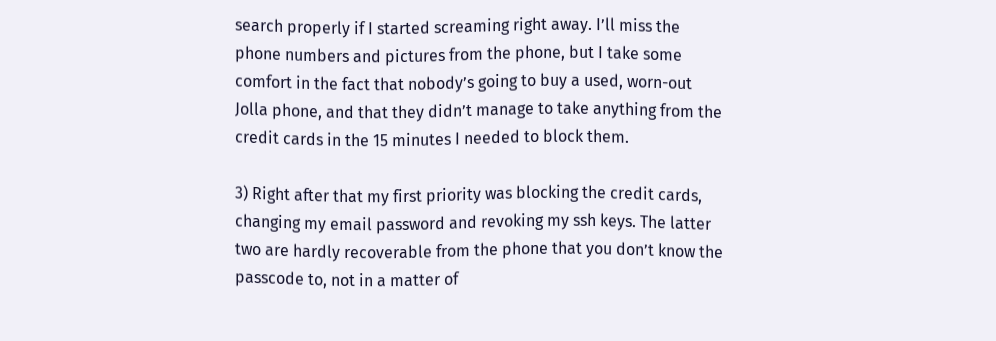search properly if I started screaming right away. I’ll miss the phone numbers and pictures from the phone, but I take some comfort in the fact that nobody’s going to buy a used, worn-out Jolla phone, and that they didn’t manage to take anything from the credit cards in the 15 minutes I needed to block them.

3) Right after that my first priority was blocking the credit cards, changing my email password and revoking my ssh keys. The latter two are hardly recoverable from the phone that you don’t know the passcode to, not in a matter of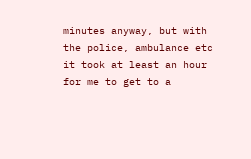minutes anyway, but with the police, ambulance etc it took at least an hour for me to get to a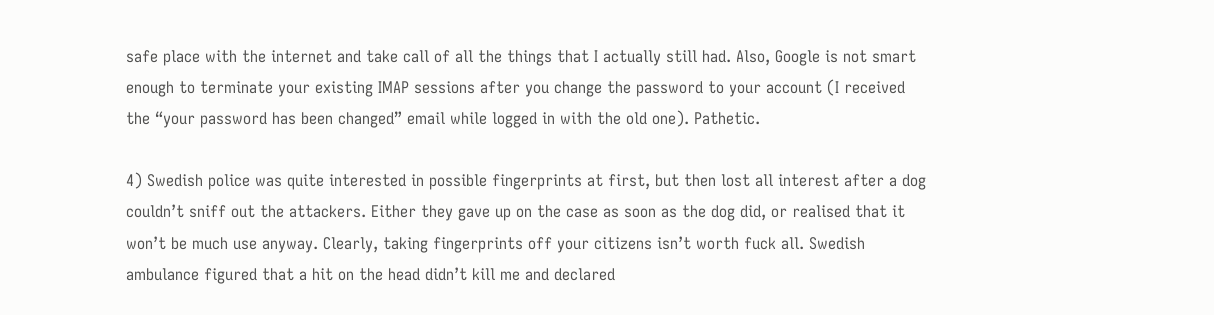safe place with the internet and take call of all the things that I actually still had. Also, Google is not smart enough to terminate your existing IMAP sessions after you change the password to your account (I received the “your password has been changed” email while logged in with the old one). Pathetic.

4) Swedish police was quite interested in possible fingerprints at first, but then lost all interest after a dog couldn’t sniff out the attackers. Either they gave up on the case as soon as the dog did, or realised that it won’t be much use anyway. Clearly, taking fingerprints off your citizens isn’t worth fuck all. Swedish ambulance figured that a hit on the head didn’t kill me and declared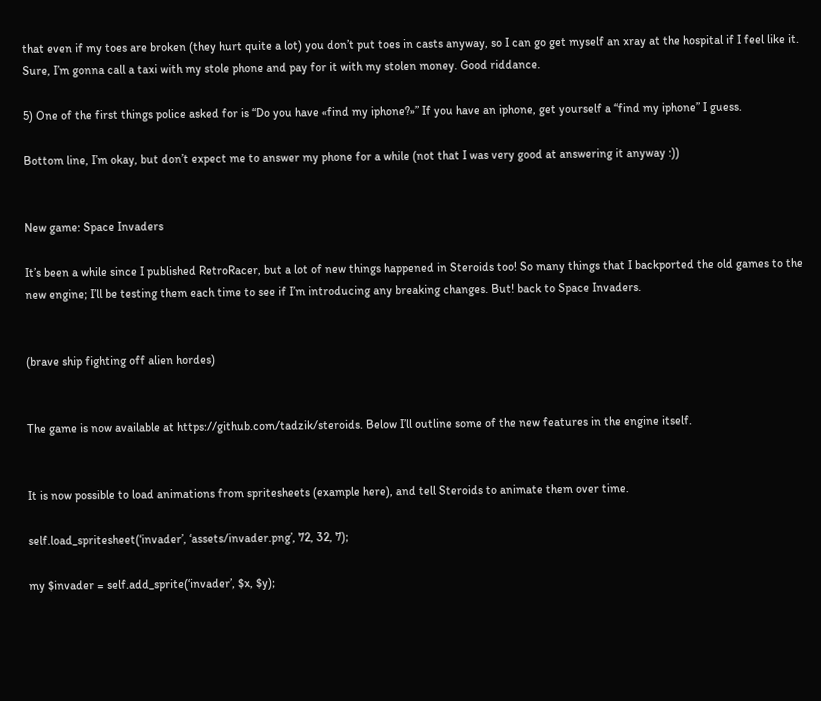that even if my toes are broken (they hurt quite a lot) you don’t put toes in casts anyway, so I can go get myself an xray at the hospital if I feel like it. Sure, I’m gonna call a taxi with my stole phone and pay for it with my stolen money. Good riddance.

5) One of the first things police asked for is “Do you have «find my iphone?»” If you have an iphone, get yourself a “find my iphone” I guess.

Bottom line, I’m okay, but don’t expect me to answer my phone for a while (not that I was very good at answering it anyway :))


New game: Space Invaders

It’s been a while since I published RetroRacer, but a lot of new things happened in Steroids too! So many things that I backported the old games to the new engine; I’ll be testing them each time to see if I’m introducing any breaking changes. But! back to Space Invaders.


(brave ship fighting off alien hordes)


The game is now available at https://github.com/tadzik/steroids. Below I’ll outline some of the new features in the engine itself.


It is now possible to load animations from spritesheets (example here), and tell Steroids to animate them over time.

self.load_spritesheet(‘invader’, ‘assets/invader.png’, 72, 32, 7);

my $invader = self.add_sprite(‘invader’, $x, $y);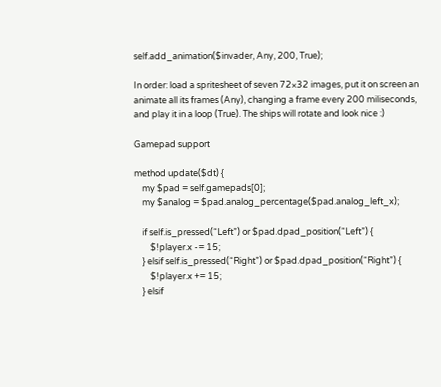self.add_animation($invader, Any, 200, True);

In order: load a spritesheet of seven 72×32 images, put it on screen an animate all its frames (Any), changing a frame every 200 miliseconds, and play it in a loop (True). The ships will rotate and look nice :)

Gamepad support

method update($dt) {
    my $pad = self.gamepads[0];
    my $analog = $pad.analog_percentage($pad.analog_left_x);

    if self.is_pressed(“Left”) or $pad.dpad_position(“Left”) {
        $!player.x -= 15;
    } elsif self.is_pressed(“Right”) or $pad.dpad_position(“Right”) {
        $!player.x += 15;
    } elsif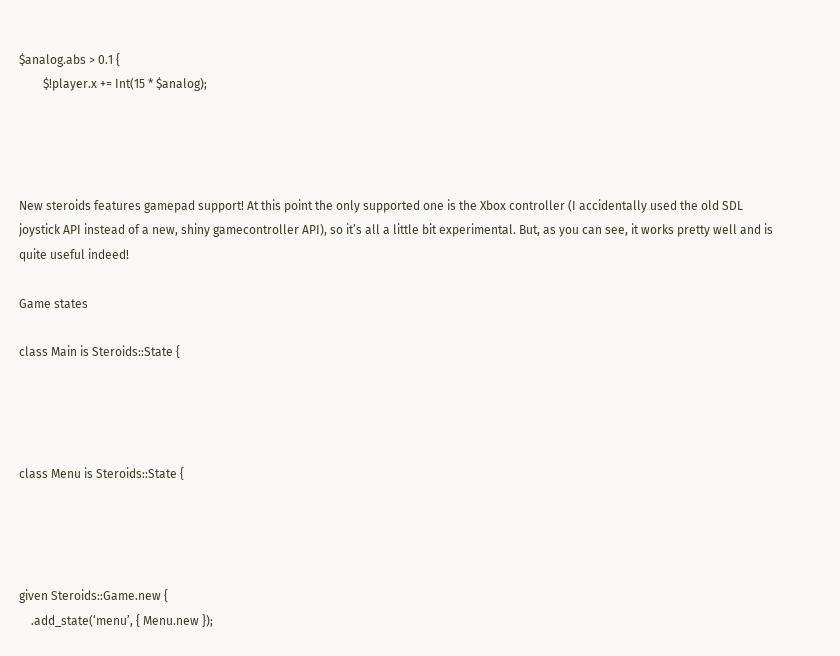$analog.abs > 0.1 {
        $!player.x += Int(15 * $analog);




New steroids features gamepad support! At this point the only supported one is the Xbox controller (I accidentally used the old SDL joystick API instead of a new, shiny gamecontroller API), so it’s all a little bit experimental. But, as you can see, it works pretty well and is quite useful indeed!

Game states

class Main is Steroids::State {




class Menu is Steroids::State {




given Steroids::Game.new {
    .add_state(‘menu’, { Menu.new });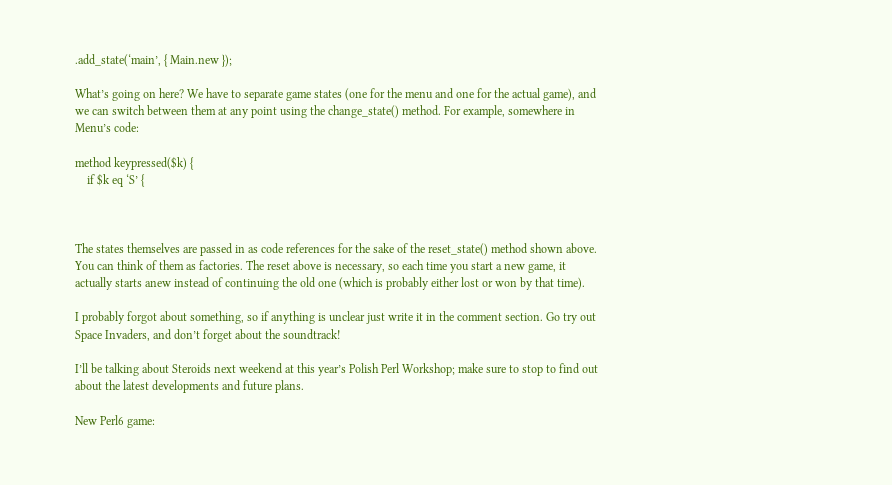.add_state(‘main’, { Main.new });

What’s going on here? We have to separate game states (one for the menu and one for the actual game), and we can switch between them at any point using the change_state() method. For example, somewhere in Menu’s code:

method keypressed($k) {
    if $k eq ‘S’ {



The states themselves are passed in as code references for the sake of the reset_state() method shown above. You can think of them as factories. The reset above is necessary, so each time you start a new game, it actually starts anew instead of continuing the old one (which is probably either lost or won by that time).

I probably forgot about something, so if anything is unclear just write it in the comment section. Go try out Space Invaders, and don’t forget about the soundtrack!

I’ll be talking about Steroids next weekend at this year’s Polish Perl Workshop; make sure to stop to find out about the latest developments and future plans.

New Perl6 game: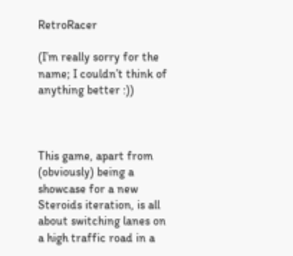RetroRacer

(I’m really sorry for the name; I couldn’t think of anything better :))



This game, apart from (obviously) being a showcase for a new Steroids iteration, is all about switching lanes on a high traffic road in a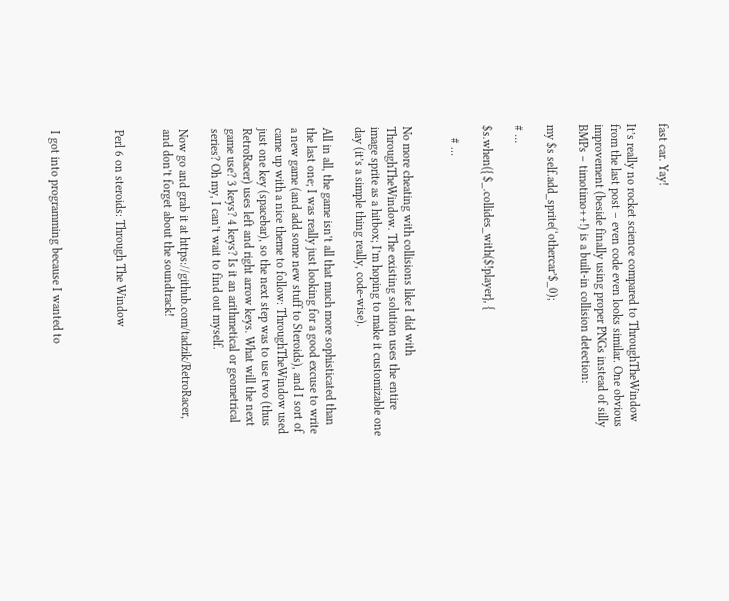fast car. Yay!

It’s really no rocket science compared to ThroughTheWindow from the last post – even code even looks similar. One obvious improvement (beside finally using proper PNGs instead of silly BMPs – timotimo++!) is a built-in collision detection:

my $s self.add_sprite(‘othercar’$_0);

# …

$s.when({ $_.collides_with($!player}, {

    # …


No more cheating with collisions like I did with ThroughTheWindow. The existing solution uses the entire image sprite as a hitbox; I’m hoping to make it customizable one day (it’s a simple thing really, code-wise).

All in all, the game isn’t all that much more sophisticated than the last one; I was really just looking for a good excuse to write a new game (and add some new stuff to Steroids), and I sort of came up with a nice theme to follow: ThroughTheWindow used just one key (spacebar), so the next step was to use two (thus RetroRacer) uses left and right arrow keys. What will the next game use? 3 keys? 4 keys? Is it an arithmetical or geometrical series? Oh my, I can’t wait to find out myself.

Now go and grab it at https://github.com/tadzik/RetroRacer, and don’t forget about the soundtrack!


Perl 6 on steroids: Through The Window



I got into programming because I wanted to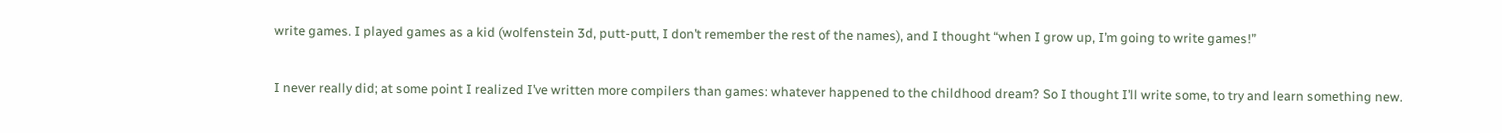write games. I played games as a kid (wolfenstein 3d, putt-putt, I don’t remember the rest of the names), and I thought “when I grow up, I’m going to write games!”

I never really did; at some point I realized I’ve written more compilers than games: whatever happened to the childhood dream? So I thought I’ll write some, to try and learn something new.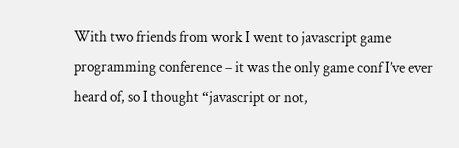With two friends from work I went to javascript game programming conference – it was the only game conf I’ve ever heard of, so I thought “javascript or not,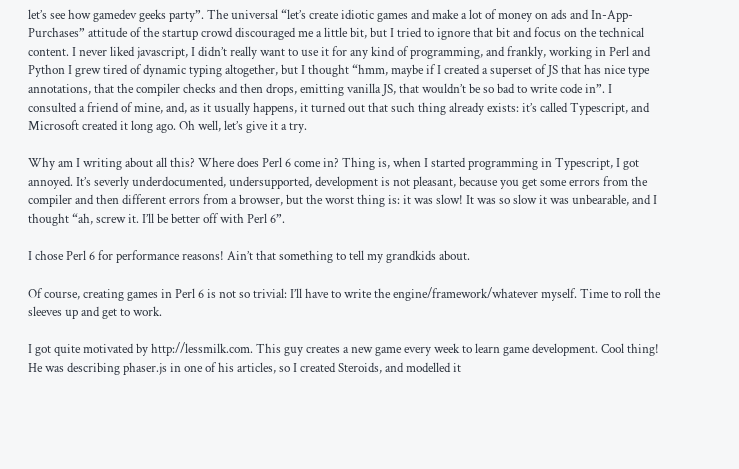let’s see how gamedev geeks party”. The universal “let’s create idiotic games and make a lot of money on ads and In-App-Purchases” attitude of the startup crowd discouraged me a little bit, but I tried to ignore that bit and focus on the technical content. I never liked javascript, I didn’t really want to use it for any kind of programming, and frankly, working in Perl and Python I grew tired of dynamic typing altogether, but I thought “hmm, maybe if I created a superset of JS that has nice type annotations, that the compiler checks and then drops, emitting vanilla JS, that wouldn’t be so bad to write code in”. I consulted a friend of mine, and, as it usually happens, it turned out that such thing already exists: it’s called Typescript, and Microsoft created it long ago. Oh well, let’s give it a try.

Why am I writing about all this? Where does Perl 6 come in? Thing is, when I started programming in Typescript, I got annoyed. It’s severly underdocumented, undersupported, development is not pleasant, because you get some errors from the compiler and then different errors from a browser, but the worst thing is: it was slow! It was so slow it was unbearable, and I thought “ah, screw it. I’ll be better off with Perl 6”.

I chose Perl 6 for performance reasons! Ain’t that something to tell my grandkids about.

Of course, creating games in Perl 6 is not so trivial: I’ll have to write the engine/framework/whatever myself. Time to roll the sleeves up and get to work.

I got quite motivated by http://lessmilk.com. This guy creates a new game every week to learn game development. Cool thing! He was describing phaser.js in one of his articles, so I created Steroids, and modelled it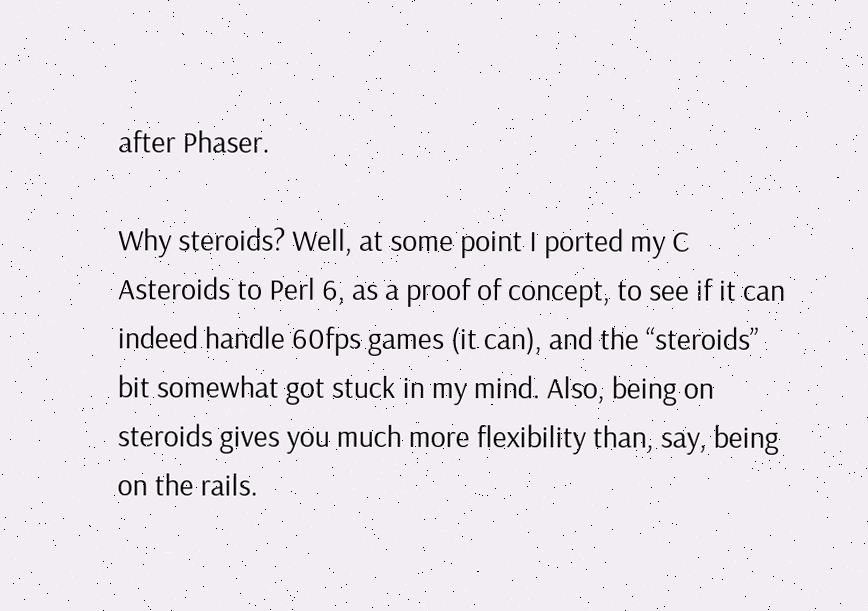after Phaser.

Why steroids? Well, at some point I ported my C Asteroids to Perl 6, as a proof of concept, to see if it can indeed handle 60fps games (it can), and the “steroids” bit somewhat got stuck in my mind. Also, being on steroids gives you much more flexibility than, say, being on the rails.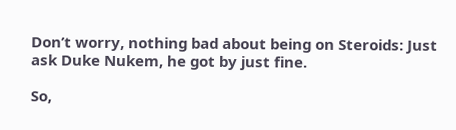Don’t worry, nothing bad about being on Steroids: Just ask Duke Nukem, he got by just fine.

So,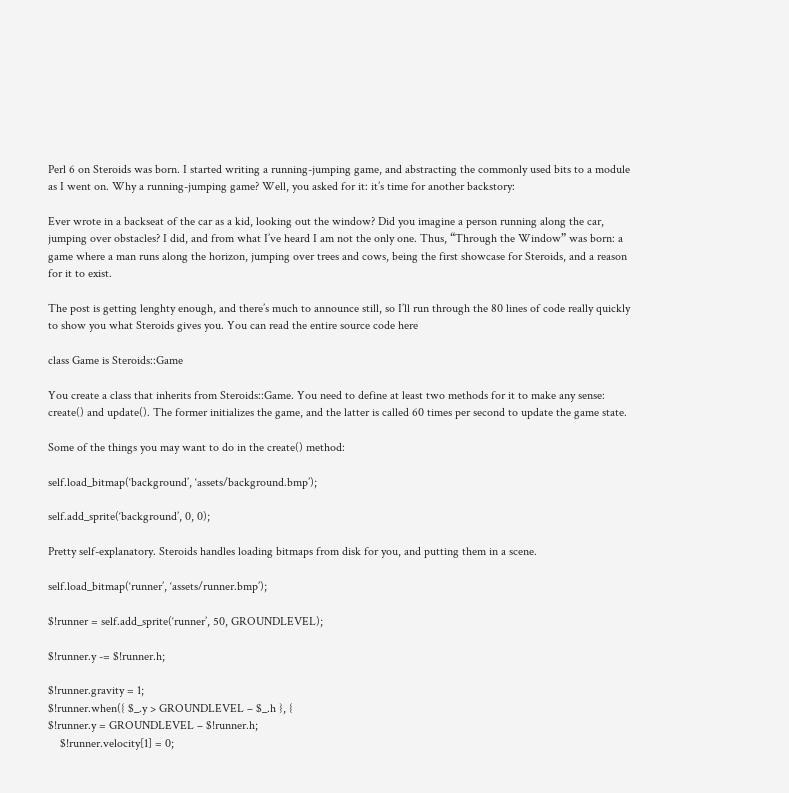Perl 6 on Steroids was born. I started writing a running-jumping game, and abstracting the commonly used bits to a module as I went on. Why a running-jumping game? Well, you asked for it: it’s time for another backstory:

Ever wrote in a backseat of the car as a kid, looking out the window? Did you imagine a person running along the car, jumping over obstacles? I did, and from what I’ve heard I am not the only one. Thus, “Through the Window” was born: a game where a man runs along the horizon, jumping over trees and cows, being the first showcase for Steroids, and a reason for it to exist.

The post is getting lenghty enough, and there’s much to announce still, so I’ll run through the 80 lines of code really quickly to show you what Steroids gives you. You can read the entire source code here

class Game is Steroids::Game

You create a class that inherits from Steroids::Game. You need to define at least two methods for it to make any sense: create() and update(). The former initializes the game, and the latter is called 60 times per second to update the game state.

Some of the things you may want to do in the create() method:

self.load_bitmap(‘background’, ‘assets/background.bmp’);

self.add_sprite(‘background’, 0, 0);

Pretty self-explanatory. Steroids handles loading bitmaps from disk for you, and putting them in a scene.

self.load_bitmap(‘runner’, ‘assets/runner.bmp’);

$!runner = self.add_sprite(‘runner’, 50, GROUNDLEVEL);

$!runner.y -= $!runner.h;

$!runner.gravity = 1;
$!runner.when({ $_.y > GROUNDLEVEL – $_.h }, {
$!runner.y = GROUNDLEVEL – $!runner.h;
    $!runner.velocity[1] = 0;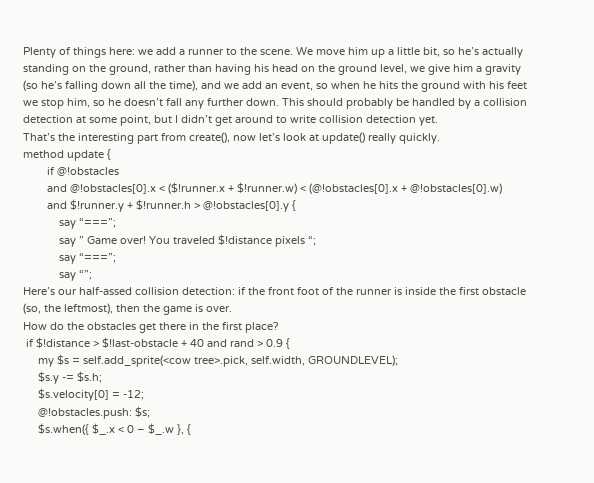Plenty of things here: we add a runner to the scene. We move him up a little bit, so he’s actually standing on the ground, rather than having his head on the ground level, we give him a gravity (so he’s falling down all the time), and we add an event, so when he hits the ground with his feet we stop him, so he doesn’t fall any further down. This should probably be handled by a collision detection at some point, but I didn’t get around to write collision detection yet.
That’s the interesting part from create(), now let’s look at update() really quickly.
method update {
        if @!obstacles
        and @!obstacles[0].x < ($!runner.x + $!runner.w) < (@!obstacles[0].x + @!obstacles[0].w)
        and $!runner.y + $!runner.h > @!obstacles[0].y {
            say “===”;
            say ” Game over! You traveled $!distance pixels “;
            say “===”;
            say “”;
Here’s our half-assed collision detection: if the front foot of the runner is inside the first obstacle (so, the leftmost), then the game is over.
How do the obstacles get there in the first place?
 if $!distance > $!last-obstacle + 40 and rand > 0.9 {
     my $s = self.add_sprite(<cow tree>.pick, self.width, GROUNDLEVEL);
     $s.y -= $s.h;
     $s.velocity[0] = -12;
     @!obstacles.push: $s;
     $s.when({ $_.x < 0 – $_.w }, {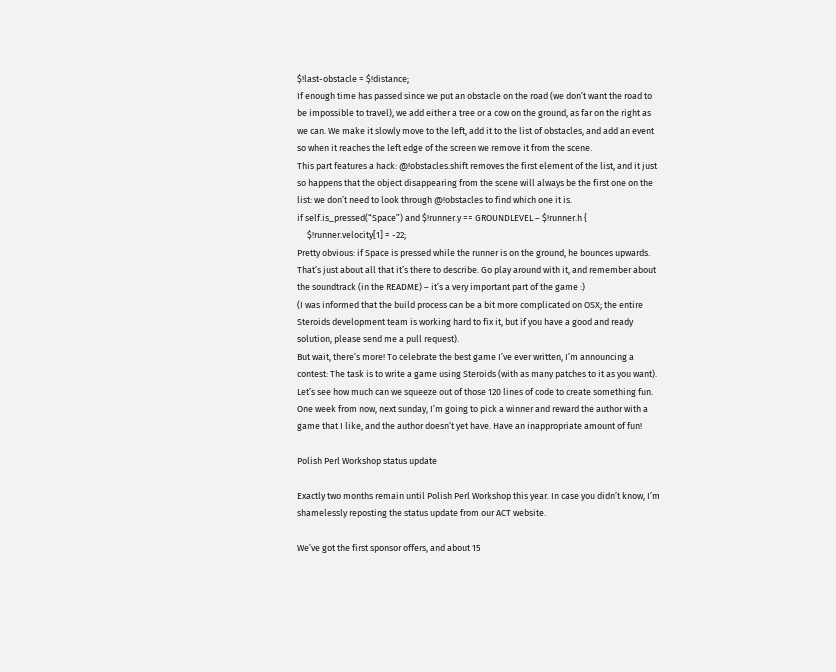$!last-obstacle = $!distance;
If enough time has passed since we put an obstacle on the road (we don’t want the road to be impossible to travel), we add either a tree or a cow on the ground, as far on the right as we can. We make it slowly move to the left, add it to the list of obstacles, and add an event so when it reaches the left edge of the screen we remove it from the scene.
This part features a hack: @!obstacles.shift removes the first element of the list, and it just so happens that the object disappearing from the scene will always be the first one on the list: we don’t need to look through @!obstacles to find which one it is.
if self.is_pressed(“Space”) and $!runner.y == GROUNDLEVEL – $!runner.h {
     $!runner.velocity[1] = -22;
Pretty obvious: if Space is pressed while the runner is on the ground, he bounces upwards.
That’s just about all that it’s there to describe. Go play around with it, and remember about the soundtrack (in the README) – it’s a very important part of the game :)
(I was informed that the build process can be a bit more complicated on OSX; the entire Steroids development team is working hard to fix it, but if you have a good and ready solution, please send me a pull request).
But wait, there’s more! To celebrate the best game I’ve ever written, I’m announcing a contest: The task is to write a game using Steroids (with as many patches to it as you want). Let’s see how much can we squeeze out of those 120 lines of code to create something fun. One week from now, next sunday, I’m going to pick a winner and reward the author with a game that I like, and the author doesn’t yet have. Have an inappropriate amount of fun!

Polish Perl Workshop status update

Exactly two months remain until Polish Perl Workshop this year. In case you didn’t know, I’m shamelessly reposting the status update from our ACT website.

We’ve got the first sponsor offers, and about 15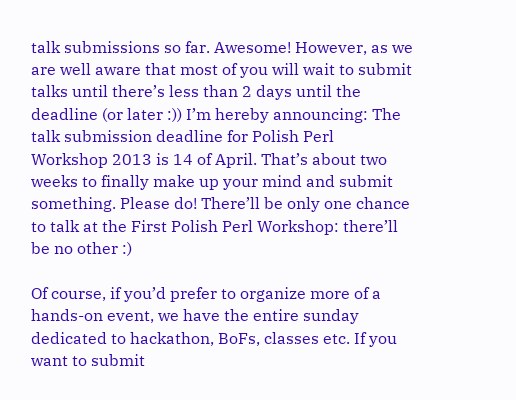talk submissions so far. Awesome! However, as we are well aware that most of you will wait to submit talks until there’s less than 2 days until the deadline (or later :)) I’m hereby announcing: The talk submission deadline for Polish Perl Workshop 2013 is 14 of April. That’s about two weeks to finally make up your mind and submit something. Please do! There’ll be only one chance to talk at the First Polish Perl Workshop: there’ll be no other :)

Of course, if you’d prefer to organize more of a hands-on event, we have the entire sunday dedicated to hackathon, BoFs, classes etc. If you want to submit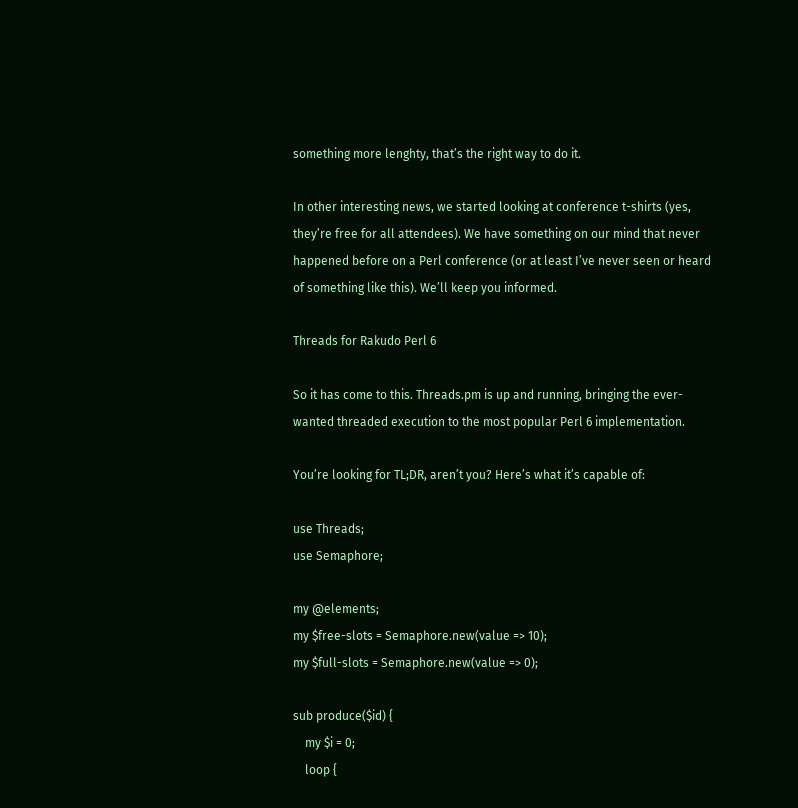something more lenghty, that’s the right way to do it.

In other interesting news, we started looking at conference t-shirts (yes, they’re free for all attendees). We have something on our mind that never happened before on a Perl conference (or at least I’ve never seen or heard of something like this). We’ll keep you informed.

Threads for Rakudo Perl 6

So it has come to this. Threads.pm is up and running, bringing the ever-wanted threaded execution to the most popular Perl 6 implementation.

You’re looking for TL;DR, aren’t you? Here’s what it’s capable of:

use Threads;
use Semaphore;

my @elements;
my $free-slots = Semaphore.new(value => 10);
my $full-slots = Semaphore.new(value => 0);

sub produce($id) {
    my $i = 0;
    loop {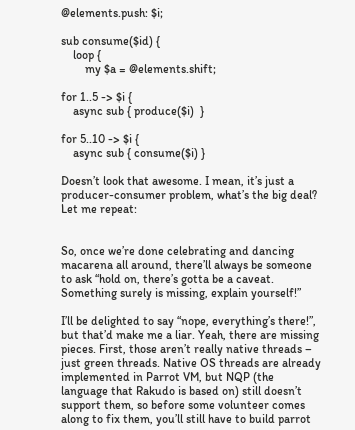@elements.push: $i;

sub consume($id) {
    loop {
        my $a = @elements.shift;

for 1..5 -> $i {
    async sub { produce($i)  }

for 5..10 -> $i {
    async sub { consume($i) }

Doesn’t look that awesome. I mean, it’s just a producer-consumer problem, what’s the big deal? Let me repeat:


So, once we’re done celebrating and dancing macarena all around, there’ll always be someone to ask “hold on, there’s gotta be a caveat. Something surely is missing, explain yourself!”

I’ll be delighted to say “nope, everything’s there!”, but that’d make me a liar. Yeah, there are missing pieces. First, those aren’t really native threads – just green threads. Native OS threads are already implemented in Parrot VM, but NQP (the language that Rakudo is based on) still doesn’t support them, so before some volunteer comes along to fix them, you’ll still have to build parrot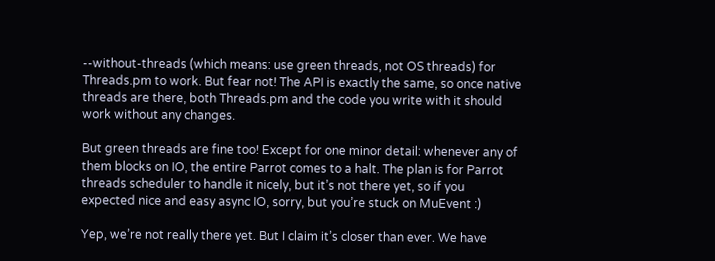--without-threads (which means: use green threads, not OS threads) for Threads.pm to work. But fear not! The API is exactly the same, so once native threads are there, both Threads.pm and the code you write with it should work without any changes.

But green threads are fine too! Except for one minor detail: whenever any of them blocks on IO, the entire Parrot comes to a halt. The plan is for Parrot threads scheduler to handle it nicely, but it’s not there yet, so if you expected nice and easy async IO, sorry, but you’re stuck on MuEvent :)

Yep, we’re not really there yet. But I claim it’s closer than ever. We have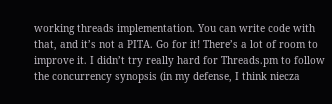working threads implementation. You can write code with that, and it’s not a PITA. Go for it! There’s a lot of room to improve it. I didn’t try really hard for Threads.pm to follow the concurrency synopsis (in my defense, I think niecza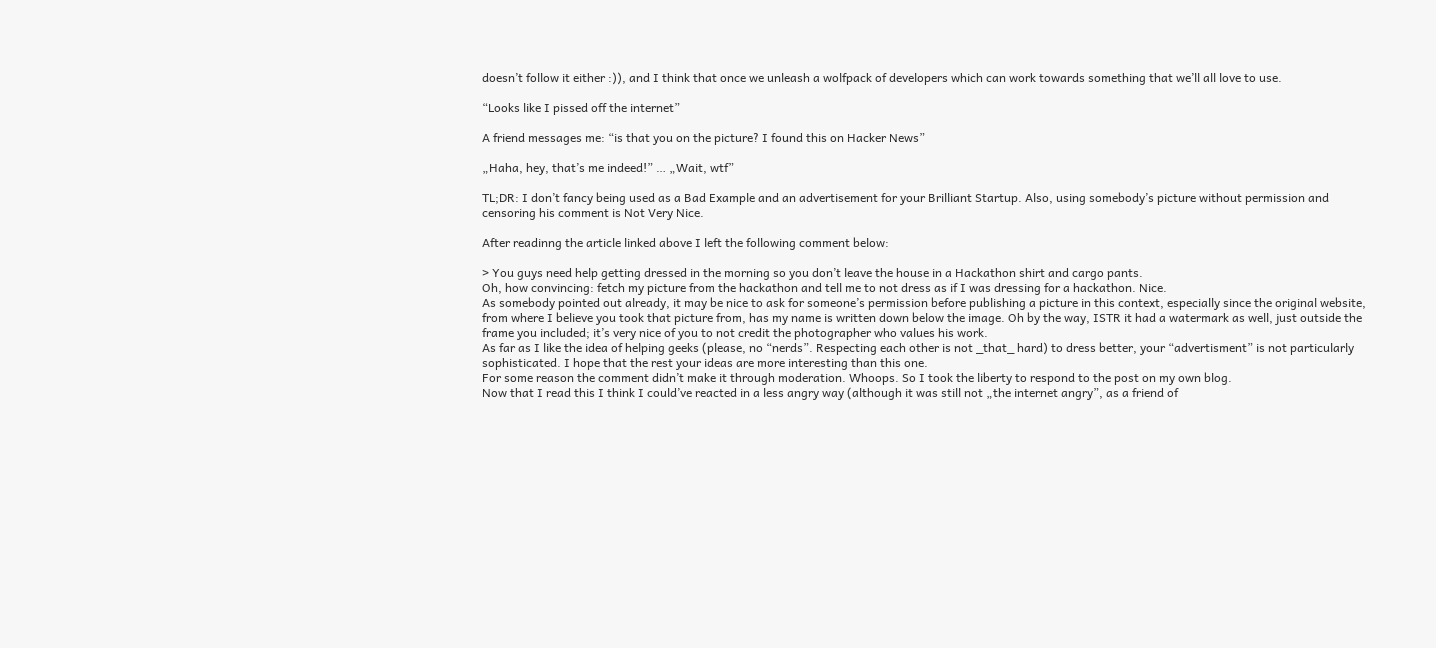doesn’t follow it either :)), and I think that once we unleash a wolfpack of developers which can work towards something that we’ll all love to use.

“Looks like I pissed off the internet”

A friend messages me: “is that you on the picture? I found this on Hacker News”

„Haha, hey, that’s me indeed!” … „Wait, wtf”

TL;DR: I don’t fancy being used as a Bad Example and an advertisement for your Brilliant Startup. Also, using somebody’s picture without permission and censoring his comment is Not Very Nice.

After readinng the article linked above I left the following comment below:

> You guys need help getting dressed in the morning so you don’t leave the house in a Hackathon shirt and cargo pants.
Oh, how convincing: fetch my picture from the hackathon and tell me to not dress as if I was dressing for a hackathon. Nice.
As somebody pointed out already, it may be nice to ask for someone’s permission before publishing a picture in this context, especially since the original website, from where I believe you took that picture from, has my name is written down below the image. Oh by the way, ISTR it had a watermark as well, just outside the frame you included; it’s very nice of you to not credit the photographer who values his work.
As far as I like the idea of helping geeks (please, no “nerds”. Respecting each other is not _that_ hard) to dress better, your “advertisment” is not particularly sophisticated. I hope that the rest your ideas are more interesting than this one.
For some reason the comment didn’t make it through moderation. Whoops. So I took the liberty to respond to the post on my own blog.
Now that I read this I think I could’ve reacted in a less angry way (although it was still not „the internet angry”, as a friend of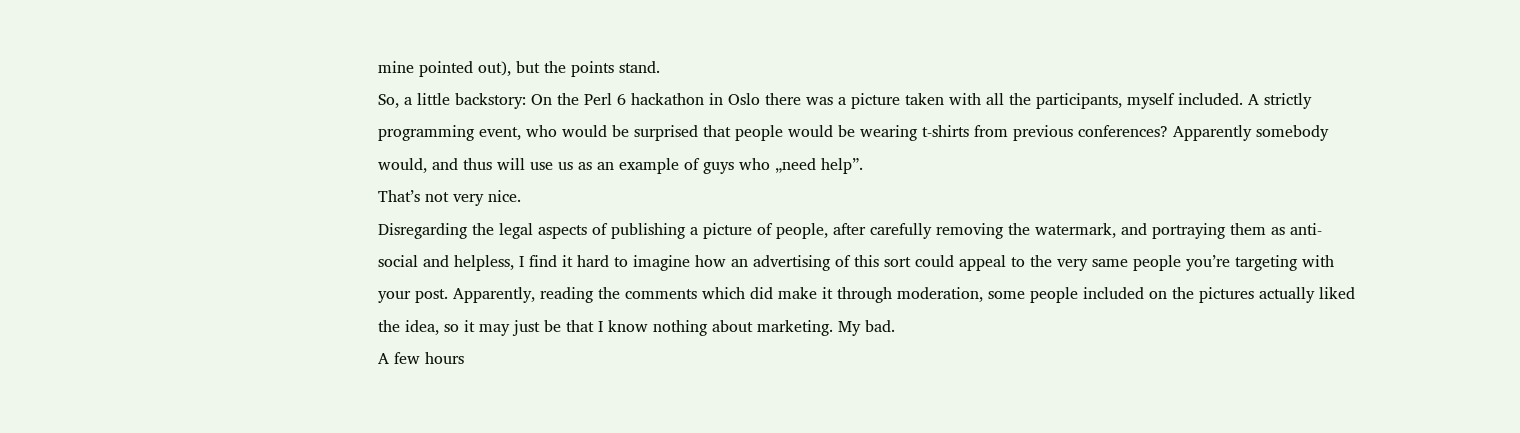mine pointed out), but the points stand.
So, a little backstory: On the Perl 6 hackathon in Oslo there was a picture taken with all the participants, myself included. A strictly programming event, who would be surprised that people would be wearing t-shirts from previous conferences? Apparently somebody would, and thus will use us as an example of guys who „need help”.
That’s not very nice.
Disregarding the legal aspects of publishing a picture of people, after carefully removing the watermark, and portraying them as anti-social and helpless, I find it hard to imagine how an advertising of this sort could appeal to the very same people you’re targeting with your post. Apparently, reading the comments which did make it through moderation, some people included on the pictures actually liked the idea, so it may just be that I know nothing about marketing. My bad.
A few hours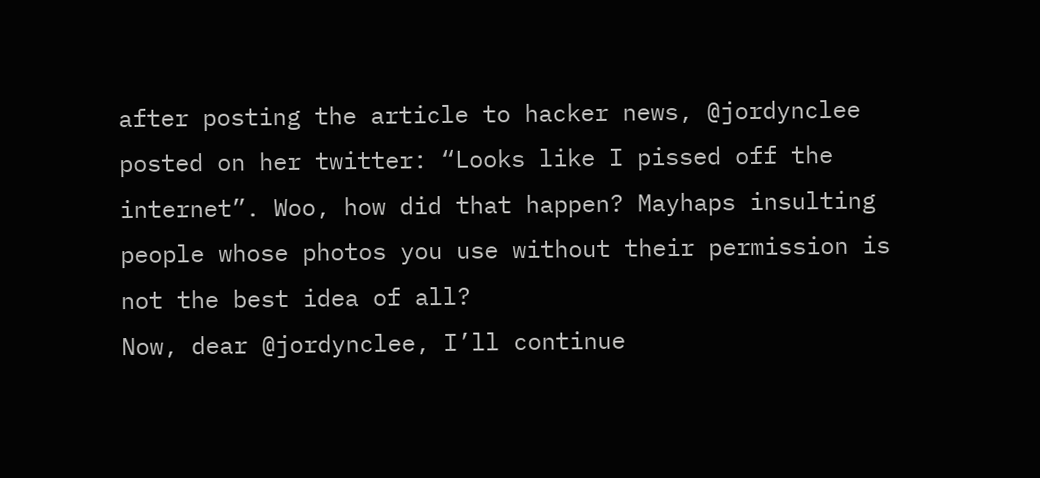after posting the article to hacker news, @jordynclee posted on her twitter: “Looks like I pissed off the internet”. Woo, how did that happen? Mayhaps insulting people whose photos you use without their permission is not the best idea of all?
Now, dear @jordynclee, I’ll continue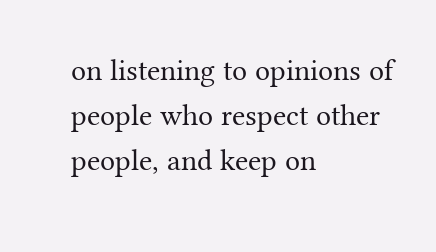on listening to opinions of people who respect other people, and keep on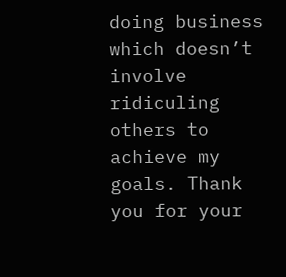doing business which doesn’t involve ridiculing others to achieve my goals. Thank you for your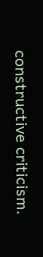constructive criticism.